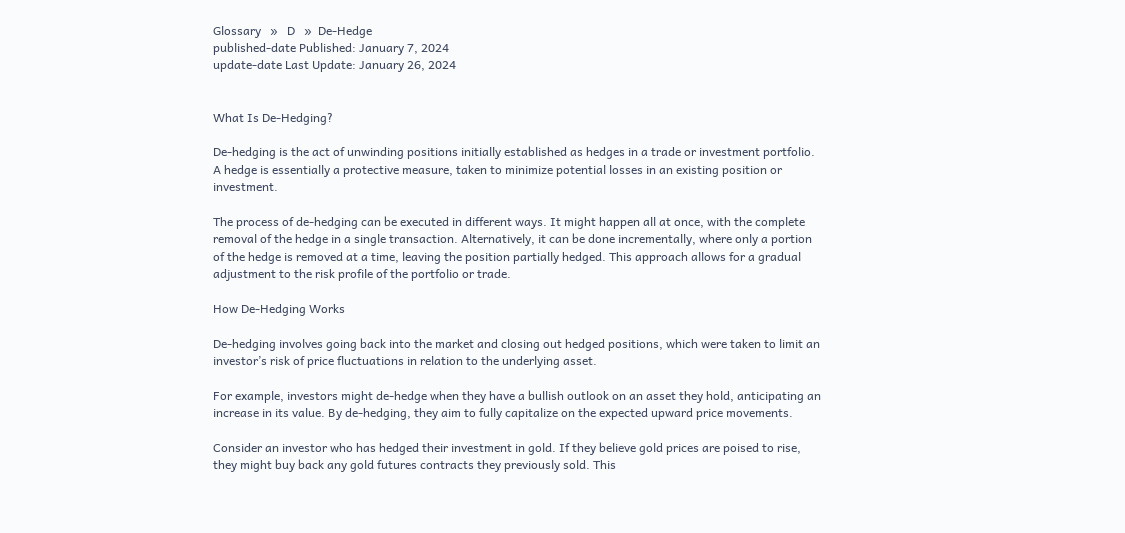Glossary   »   D   »  De-Hedge
published-date Published: January 7, 2024
update-date Last Update: January 26, 2024


What Is De-Hedging?

De-hedging is the act of unwinding positions initially established as hedges in a trade or investment portfolio. A hedge is essentially a protective measure, taken to minimize potential losses in an existing position or investment.

The process of de-hedging can be executed in different ways. It might happen all at once, with the complete removal of the hedge in a single transaction. Alternatively, it can be done incrementally, where only a portion of the hedge is removed at a time, leaving the position partially hedged. This approach allows for a gradual adjustment to the risk profile of the portfolio or trade.

How De-Hedging Works

De-hedging involves going back into the market and closing out hedged positions, which were taken to limit an investor’s risk of price fluctuations in relation to the underlying asset.

For example, investors might de-hedge when they have a bullish outlook on an asset they hold, anticipating an increase in its value. By de-hedging, they aim to fully capitalize on the expected upward price movements.

Consider an investor who has hedged their investment in gold. If they believe gold prices are poised to rise, they might buy back any gold futures contracts they previously sold. This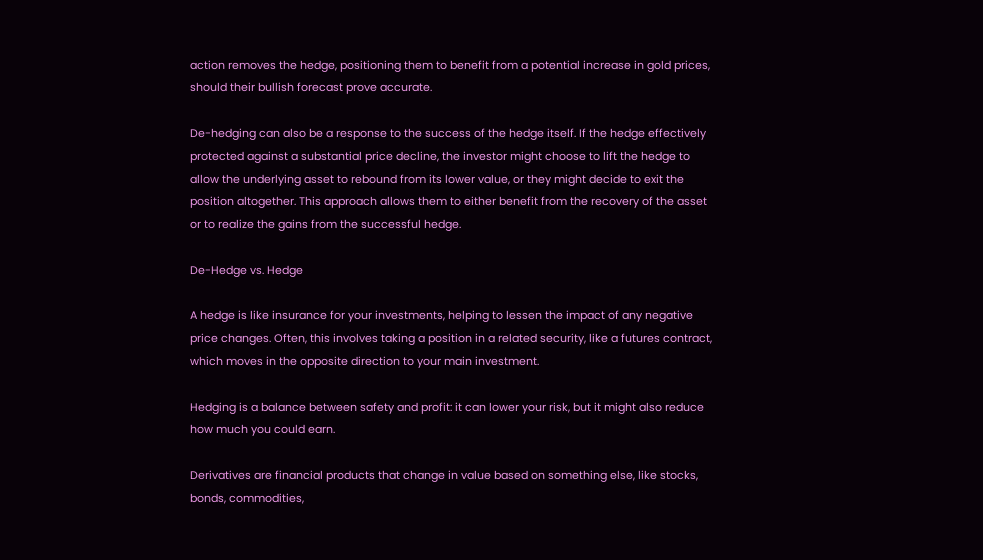action removes the hedge, positioning them to benefit from a potential increase in gold prices, should their bullish forecast prove accurate.

De-hedging can also be a response to the success of the hedge itself. If the hedge effectively protected against a substantial price decline, the investor might choose to lift the hedge to allow the underlying asset to rebound from its lower value, or they might decide to exit the position altogether. This approach allows them to either benefit from the recovery of the asset or to realize the gains from the successful hedge.

De-Hedge vs. Hedge

A hedge is like insurance for your investments, helping to lessen the impact of any negative price changes. Often, this involves taking a position in a related security, like a futures contract, which moves in the opposite direction to your main investment.

Hedging is a balance between safety and profit: it can lower your risk, but it might also reduce how much you could earn.

Derivatives are financial products that change in value based on something else, like stocks, bonds, commodities,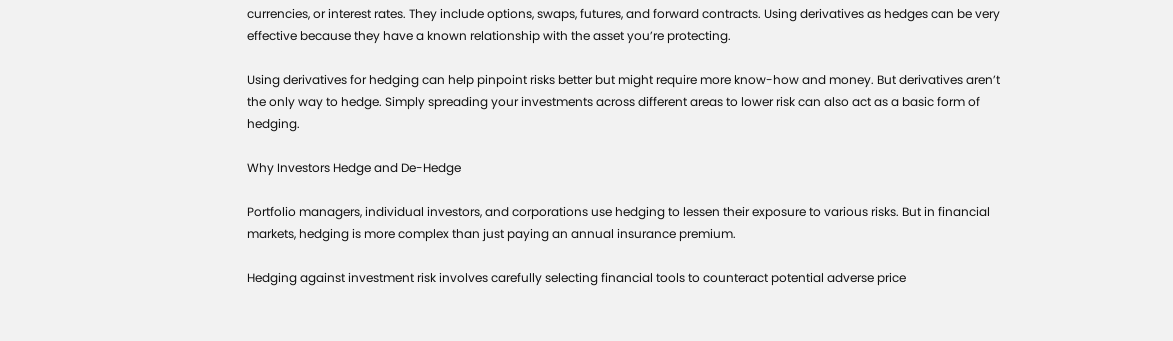currencies, or interest rates. They include options, swaps, futures, and forward contracts. Using derivatives as hedges can be very effective because they have a known relationship with the asset you’re protecting.

Using derivatives for hedging can help pinpoint risks better but might require more know-how and money. But derivatives aren’t the only way to hedge. Simply spreading your investments across different areas to lower risk can also act as a basic form of hedging.

Why Investors Hedge and De-Hedge

Portfolio managers, individual investors, and corporations use hedging to lessen their exposure to various risks. But in financial markets, hedging is more complex than just paying an annual insurance premium.

Hedging against investment risk involves carefully selecting financial tools to counteract potential adverse price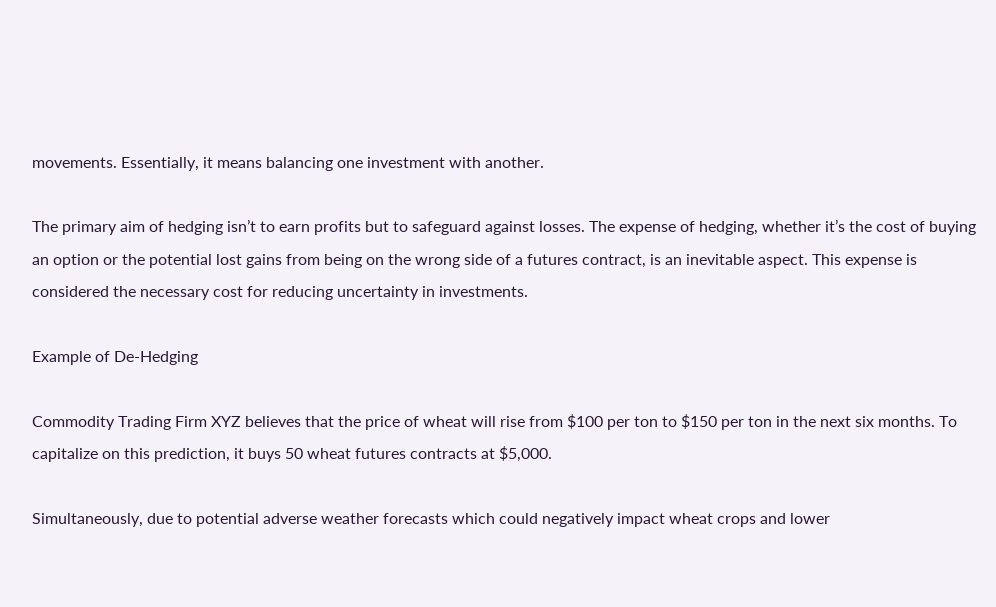movements. Essentially, it means balancing one investment with another.

The primary aim of hedging isn’t to earn profits but to safeguard against losses. The expense of hedging, whether it’s the cost of buying an option or the potential lost gains from being on the wrong side of a futures contract, is an inevitable aspect. This expense is considered the necessary cost for reducing uncertainty in investments.

Example of De-Hedging

Commodity Trading Firm XYZ believes that the price of wheat will rise from $100 per ton to $150 per ton in the next six months. To capitalize on this prediction, it buys 50 wheat futures contracts at $5,000.

Simultaneously, due to potential adverse weather forecasts which could negatively impact wheat crops and lower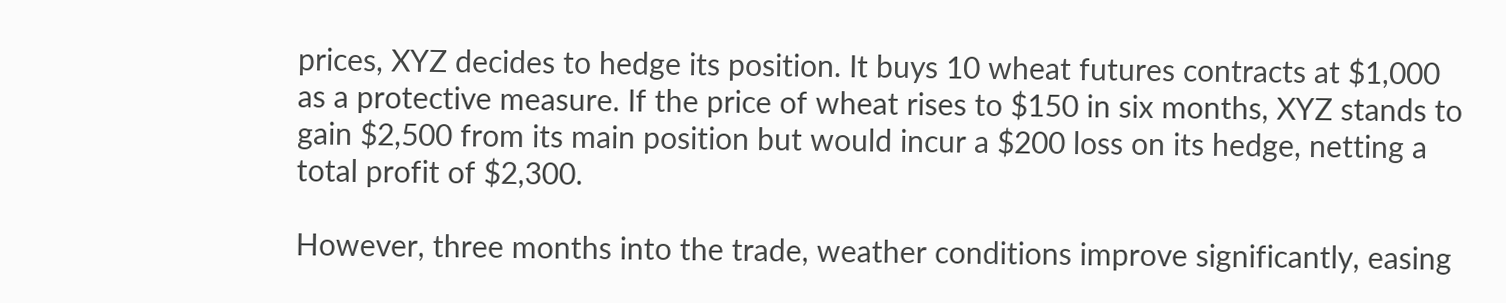prices, XYZ decides to hedge its position. It buys 10 wheat futures contracts at $1,000 as a protective measure. If the price of wheat rises to $150 in six months, XYZ stands to gain $2,500 from its main position but would incur a $200 loss on its hedge, netting a total profit of $2,300.

However, three months into the trade, weather conditions improve significantly, easing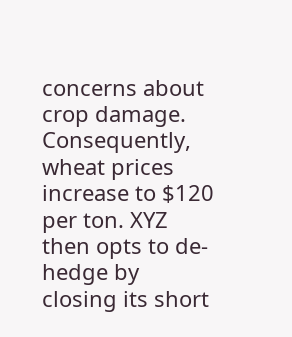concerns about crop damage. Consequently, wheat prices increase to $120 per ton. XYZ then opts to de-hedge by closing its short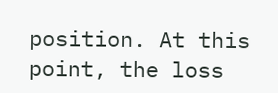position. At this point, the loss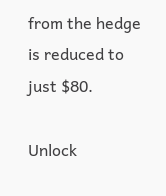from the hedge is reduced to just $80.

Unlock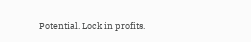Potential. Lock in profits.